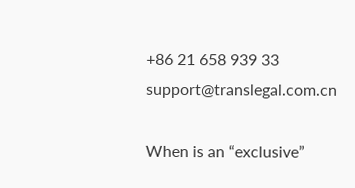+86 21 658 939 33 support@translegal.com.cn

When is an “exclusive”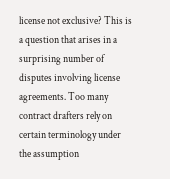license not exclusive? This is a question that arises in a surprising number of disputes involving license agreements. Too many contract drafters rely on certain terminology under the assumption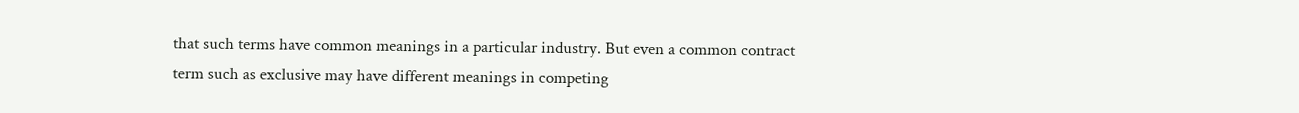that such terms have common meanings in a particular industry. But even a common contract term such as exclusive may have different meanings in competing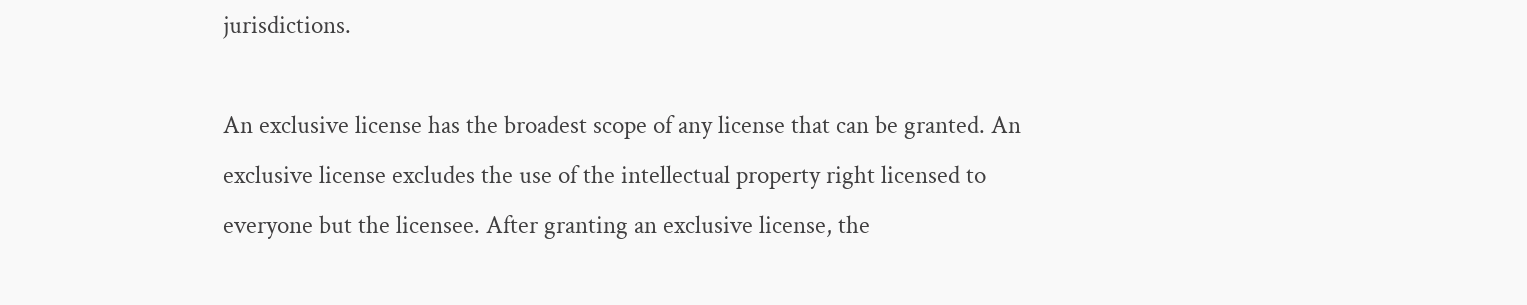jurisdictions.

An exclusive license has the broadest scope of any license that can be granted. An exclusive license excludes the use of the intellectual property right licensed to everyone but the licensee. After granting an exclusive license, the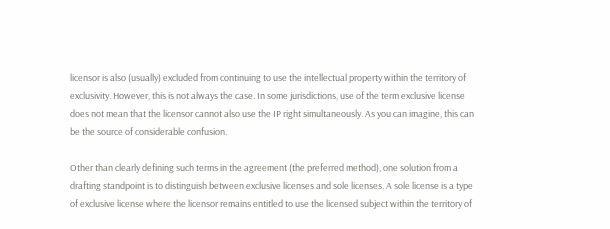licensor is also (usually) excluded from continuing to use the intellectual property within the territory of exclusivity. However, this is not always the case. In some jurisdictions, use of the term exclusive license does not mean that the licensor cannot also use the IP right simultaneously. As you can imagine, this can be the source of considerable confusion.

Other than clearly defining such terms in the agreement (the preferred method), one solution from a drafting standpoint is to distinguish between exclusive licenses and sole licenses. A sole license is a type of exclusive license where the licensor remains entitled to use the licensed subject within the territory of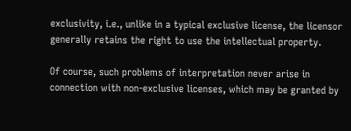exclusivity, i.e., unlike in a typical exclusive license, the licensor generally retains the right to use the intellectual property.

Of course, such problems of interpretation never arise in connection with non-exclusive licenses, which may be granted by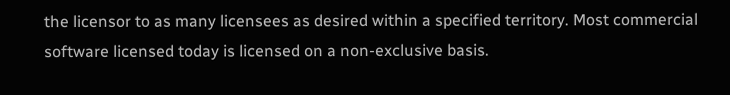the licensor to as many licensees as desired within a specified territory. Most commercial software licensed today is licensed on a non-exclusive basis.